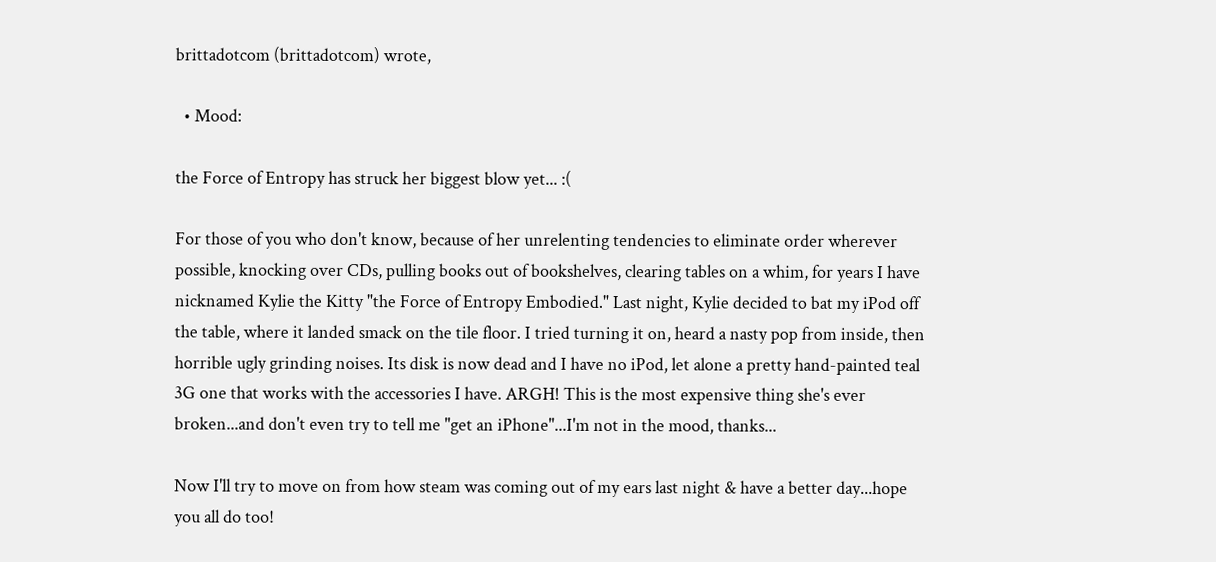brittadotcom (brittadotcom) wrote,

  • Mood:

the Force of Entropy has struck her biggest blow yet... :(

For those of you who don't know, because of her unrelenting tendencies to eliminate order wherever possible, knocking over CDs, pulling books out of bookshelves, clearing tables on a whim, for years I have nicknamed Kylie the Kitty "the Force of Entropy Embodied." Last night, Kylie decided to bat my iPod off the table, where it landed smack on the tile floor. I tried turning it on, heard a nasty pop from inside, then horrible ugly grinding noises. Its disk is now dead and I have no iPod, let alone a pretty hand-painted teal 3G one that works with the accessories I have. ARGH! This is the most expensive thing she's ever broken...and don't even try to tell me "get an iPhone"...I'm not in the mood, thanks...

Now I'll try to move on from how steam was coming out of my ears last night & have a better day...hope you all do too!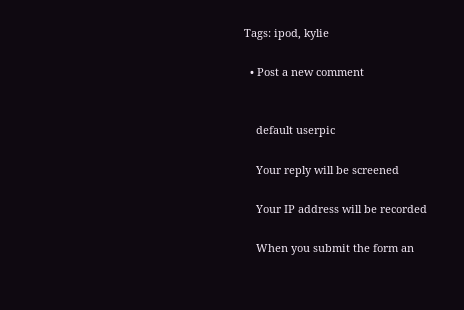Tags: ipod, kylie

  • Post a new comment


    default userpic

    Your reply will be screened

    Your IP address will be recorded

    When you submit the form an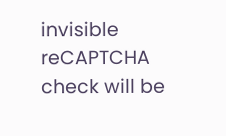invisible reCAPTCHA check will be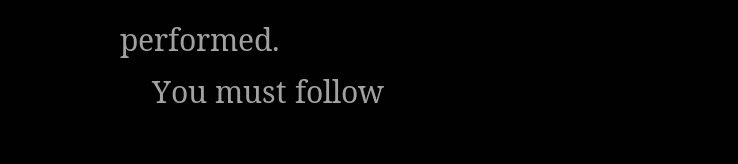performed.
    You must follow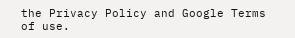the Privacy Policy and Google Terms of use.